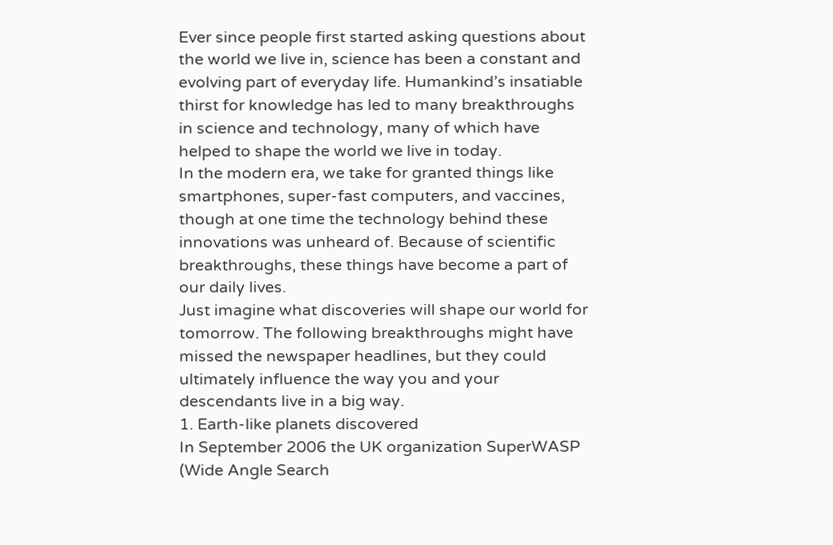Ever since people first started asking questions about the world we live in, science has been a constant and evolving part of everyday life. Humankind’s insatiable thirst for knowledge has led to many breakthroughs in science and technology, many of which have helped to shape the world we live in today.
In the modern era, we take for granted things like smartphones, super-fast computers, and vaccines, though at one time the technology behind these innovations was unheard of. Because of scientific breakthroughs, these things have become a part of our daily lives.
Just imagine what discoveries will shape our world for tomorrow. The following breakthroughs might have missed the newspaper headlines, but they could ultimately influence the way you and your descendants live in a big way.
1. Earth-like planets discovered
In September 2006 the UK organization SuperWASP (Wide Angle Search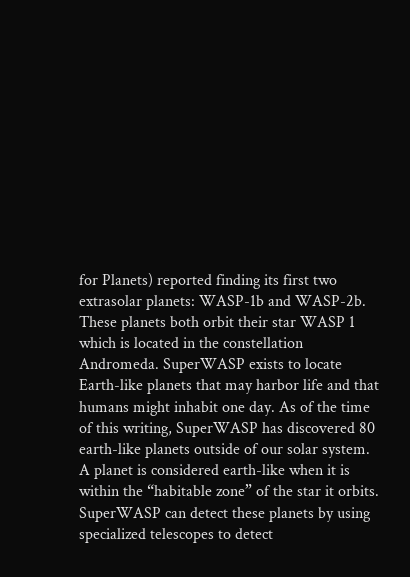for Planets) reported finding its first two extrasolar planets: WASP-1b and WASP-2b. These planets both orbit their star WASP 1 which is located in the constellation Andromeda. SuperWASP exists to locate Earth-like planets that may harbor life and that humans might inhabit one day. As of the time of this writing, SuperWASP has discovered 80 earth-like planets outside of our solar system.
A planet is considered earth-like when it is within the “habitable zone” of the star it orbits. SuperWASP can detect these planets by using specialized telescopes to detect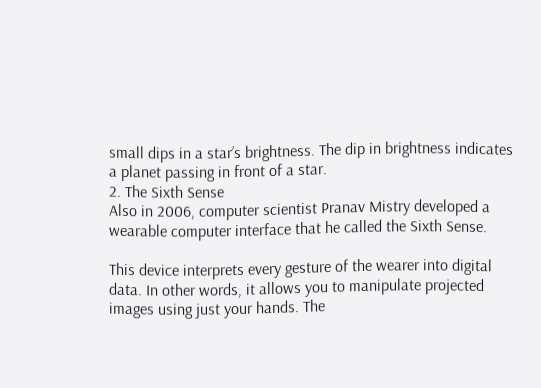small dips in a star’s brightness. The dip in brightness indicates a planet passing in front of a star.
2. The Sixth Sense
Also in 2006, computer scientist Pranav Mistry developed a wearable computer interface that he called the Sixth Sense.

This device interprets every gesture of the wearer into digital data. In other words, it allows you to manipulate projected images using just your hands. The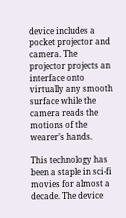device includes a pocket projector and camera. The projector projects an interface onto virtually any smooth surface while the camera reads the motions of the wearer’s hands.

This technology has been a staple in sci-fi movies for almost a decade. The device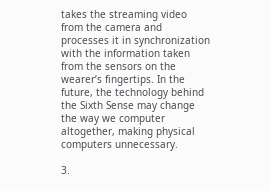takes the streaming video from the camera and processes it in synchronization with the information taken from the sensors on the wearer’s fingertips. In the future, the technology behind the Sixth Sense may change the way we computer altogether, making physical computers unnecessary.

3.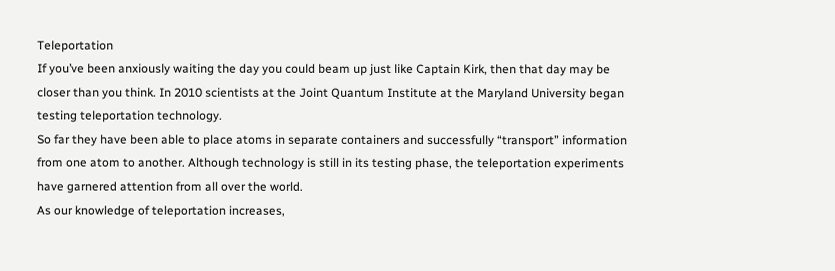Teleportation
If you’ve been anxiously waiting the day you could beam up just like Captain Kirk, then that day may be closer than you think. In 2010 scientists at the Joint Quantum Institute at the Maryland University began testing teleportation technology.
So far they have been able to place atoms in separate containers and successfully “transport” information from one atom to another. Although technology is still in its testing phase, the teleportation experiments have garnered attention from all over the world.
As our knowledge of teleportation increases,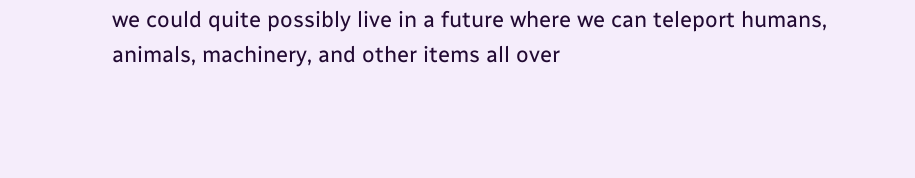we could quite possibly live in a future where we can teleport humans, animals, machinery, and other items all over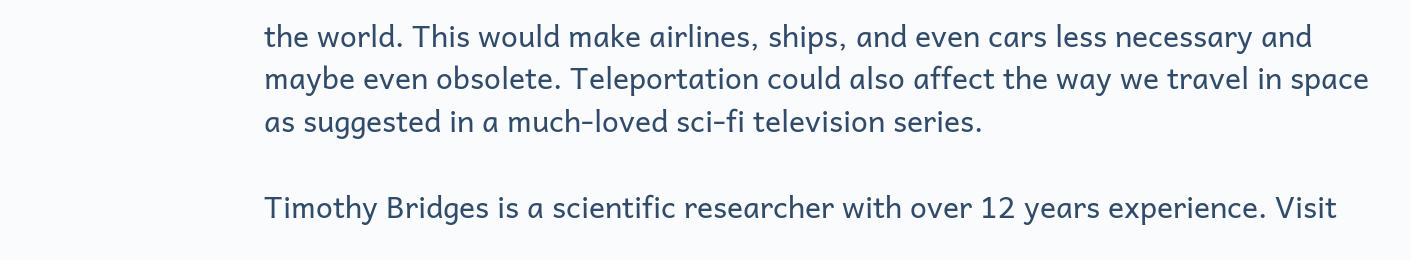the world. This would make airlines, ships, and even cars less necessary and maybe even obsolete. Teleportation could also affect the way we travel in space as suggested in a much-loved sci-fi television series.

Timothy Bridges is a scientific researcher with over 12 years experience. Visit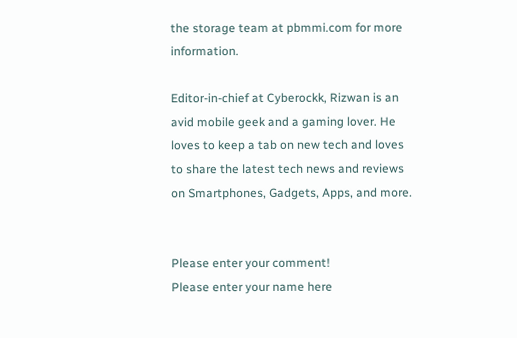the storage team at pbmmi.com for more information.

Editor-in-chief at Cyberockk, Rizwan is an avid mobile geek and a gaming lover. He loves to keep a tab on new tech and loves to share the latest tech news and reviews on Smartphones, Gadgets, Apps, and more.


Please enter your comment!
Please enter your name here